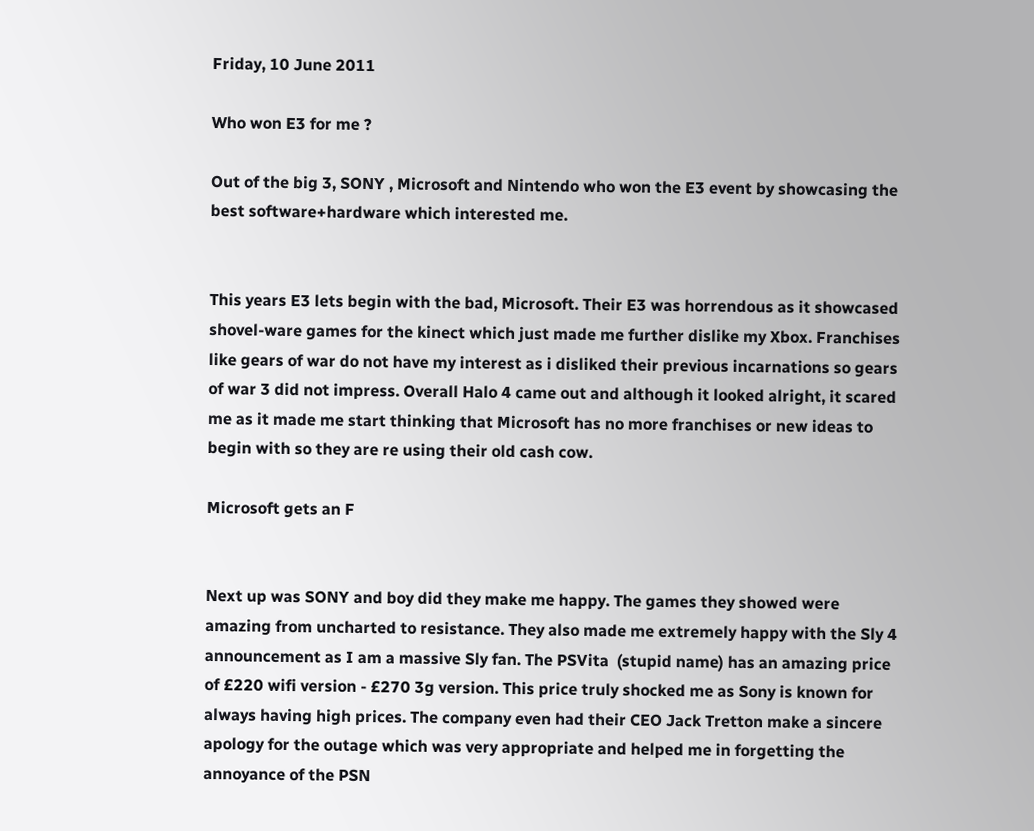Friday, 10 June 2011

Who won E3 for me ?

Out of the big 3, SONY , Microsoft and Nintendo who won the E3 event by showcasing the best software+hardware which interested me.


This years E3 lets begin with the bad, Microsoft. Their E3 was horrendous as it showcased shovel-ware games for the kinect which just made me further dislike my Xbox. Franchises like gears of war do not have my interest as i disliked their previous incarnations so gears of war 3 did not impress. Overall Halo 4 came out and although it looked alright, it scared me as it made me start thinking that Microsoft has no more franchises or new ideas to begin with so they are re using their old cash cow.

Microsoft gets an F


Next up was SONY and boy did they make me happy. The games they showed were amazing from uncharted to resistance. They also made me extremely happy with the Sly 4 announcement as I am a massive Sly fan. The PSVita  (stupid name) has an amazing price of £220 wifi version - £270 3g version. This price truly shocked me as Sony is known for always having high prices. The company even had their CEO Jack Tretton make a sincere apology for the outage which was very appropriate and helped me in forgetting the annoyance of the PSN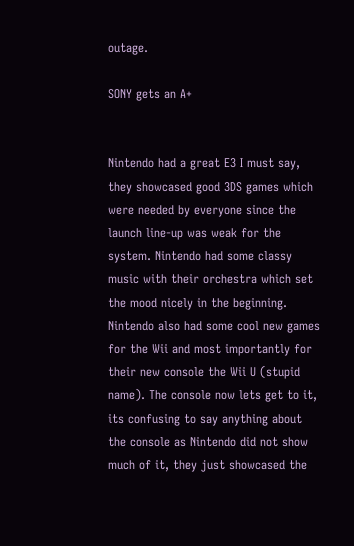outage.

SONY gets an A+


Nintendo had a great E3 I must say, they showcased good 3DS games which were needed by everyone since the launch line-up was weak for the system. Nintendo had some classy music with their orchestra which set the mood nicely in the beginning. Nintendo also had some cool new games for the Wii and most importantly for their new console the Wii U (stupid name). The console now lets get to it, its confusing to say anything about the console as Nintendo did not show much of it, they just showcased the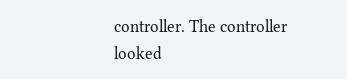controller. The controller looked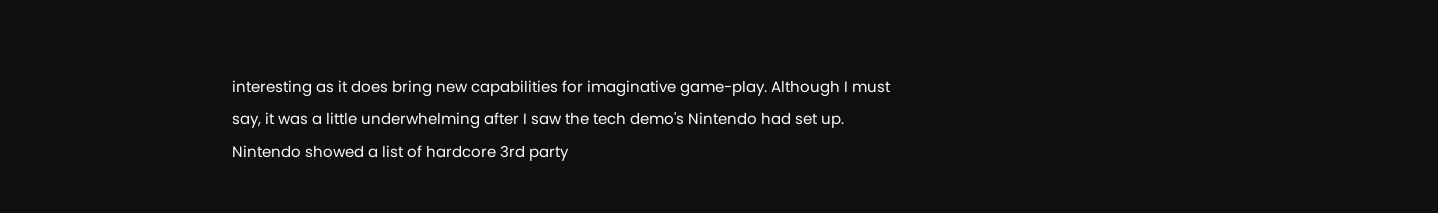interesting as it does bring new capabilities for imaginative game-play. Although I must say, it was a little underwhelming after I saw the tech demo's Nintendo had set up. Nintendo showed a list of hardcore 3rd party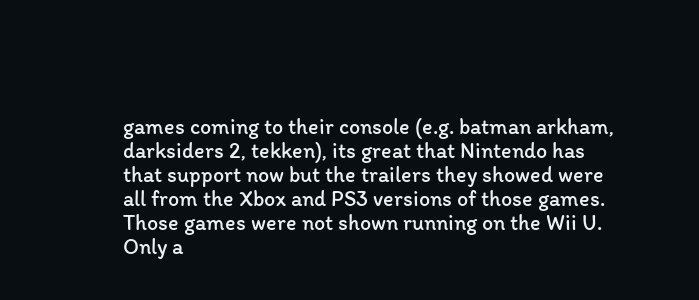games coming to their console (e.g. batman arkham, darksiders 2, tekken), its great that Nintendo has that support now but the trailers they showed were all from the Xbox and PS3 versions of those games. Those games were not shown running on the Wii U. Only a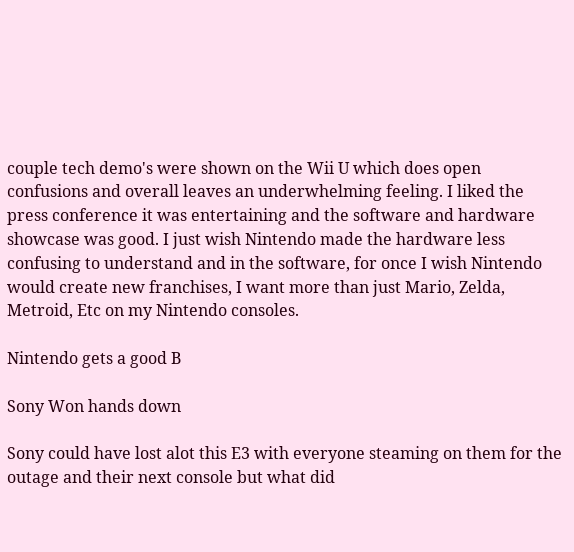couple tech demo's were shown on the Wii U which does open confusions and overall leaves an underwhelming feeling. I liked the press conference it was entertaining and the software and hardware showcase was good. I just wish Nintendo made the hardware less confusing to understand and in the software, for once I wish Nintendo would create new franchises, I want more than just Mario, Zelda, Metroid, Etc on my Nintendo consoles.

Nintendo gets a good B

Sony Won hands down

Sony could have lost alot this E3 with everyone steaming on them for the outage and their next console but what did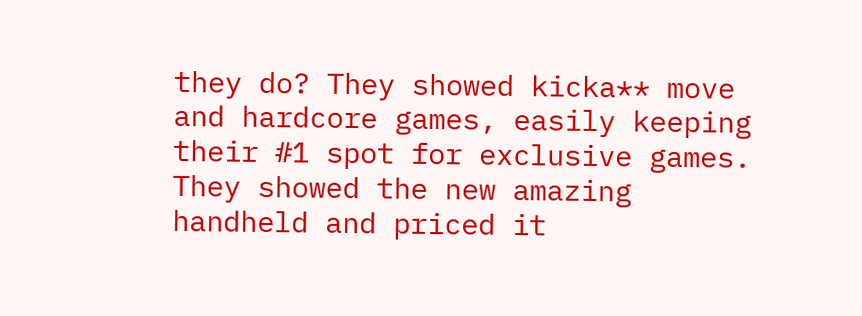they do? They showed kicka** move and hardcore games, easily keeping their #1 spot for exclusive games. They showed the new amazing handheld and priced it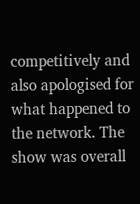competitively and also apologised for what happened to the network. The show was overall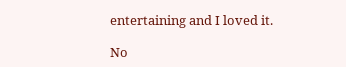entertaining and I loved it.

No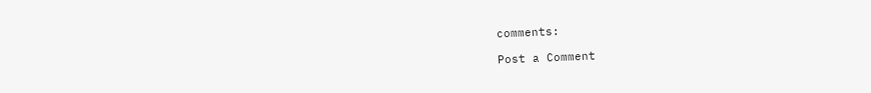comments:

Post a Comment